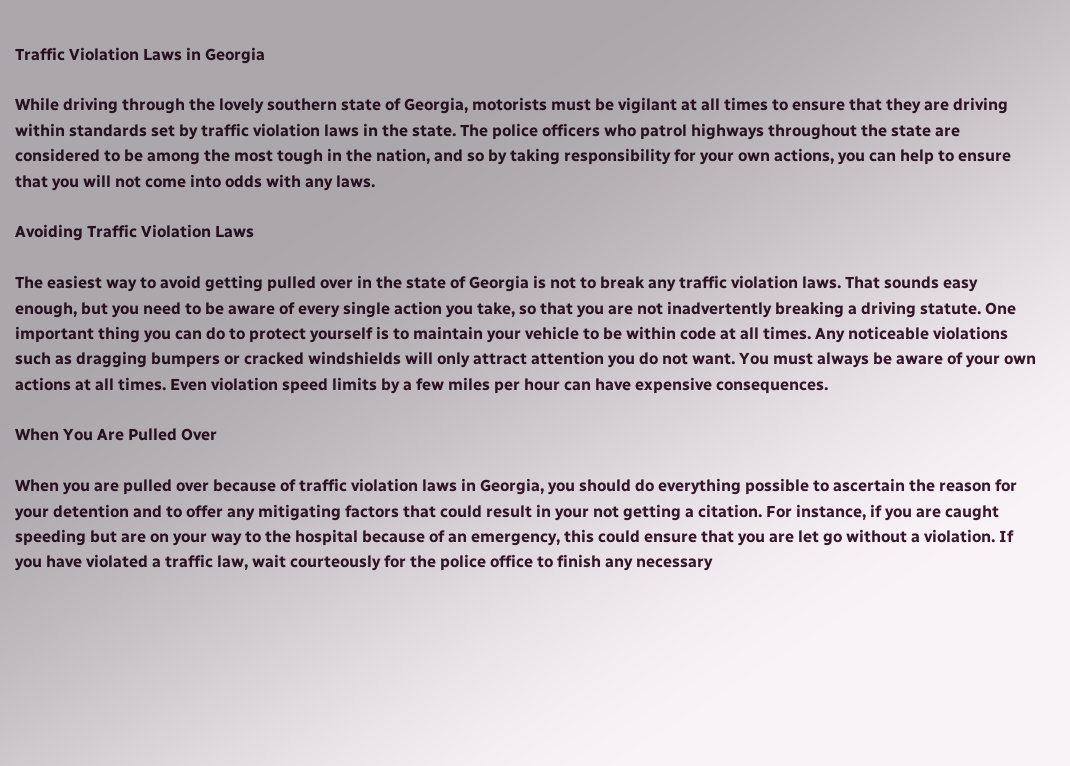Traffic Violation Laws in Georgia

While driving through the lovely southern state of Georgia, motorists must be vigilant at all times to ensure that they are driving within standards set by traffic violation laws in the state. The police officers who patrol highways throughout the state are considered to be among the most tough in the nation, and so by taking responsibility for your own actions, you can help to ensure that you will not come into odds with any laws.

Avoiding Traffic Violation Laws

The easiest way to avoid getting pulled over in the state of Georgia is not to break any traffic violation laws. That sounds easy enough, but you need to be aware of every single action you take, so that you are not inadvertently breaking a driving statute. One important thing you can do to protect yourself is to maintain your vehicle to be within code at all times. Any noticeable violations such as dragging bumpers or cracked windshields will only attract attention you do not want. You must always be aware of your own actions at all times. Even violation speed limits by a few miles per hour can have expensive consequences.

When You Are Pulled Over

When you are pulled over because of traffic violation laws in Georgia, you should do everything possible to ascertain the reason for your detention and to offer any mitigating factors that could result in your not getting a citation. For instance, if you are caught speeding but are on your way to the hospital because of an emergency, this could ensure that you are let go without a violation. If you have violated a traffic law, wait courteously for the police office to finish any necessary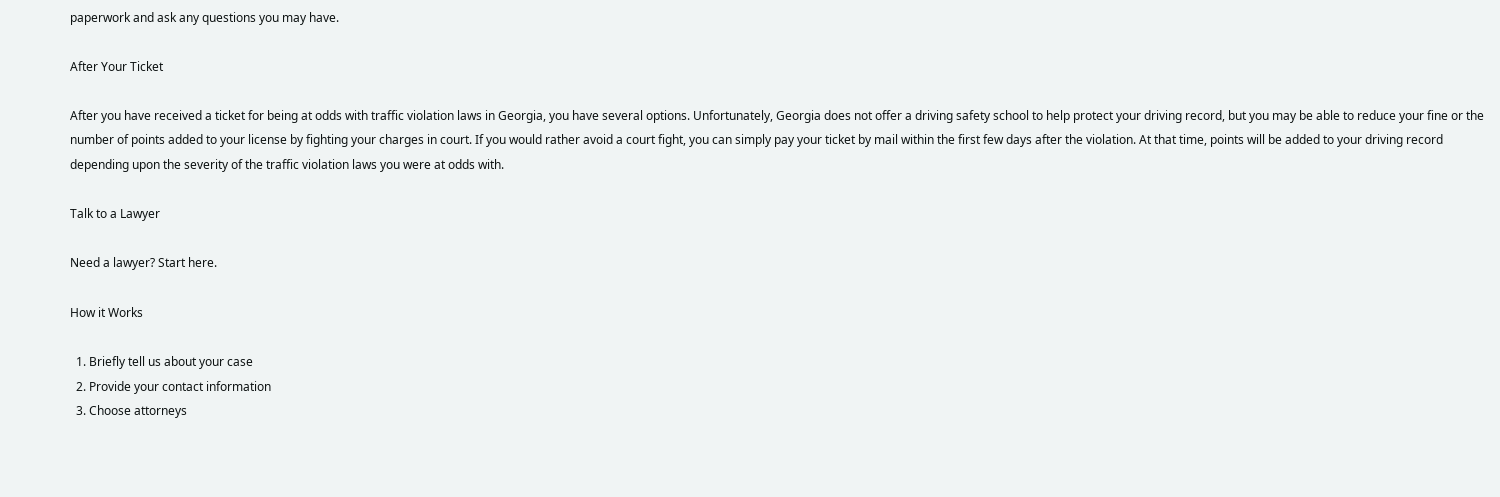paperwork and ask any questions you may have.

After Your Ticket

After you have received a ticket for being at odds with traffic violation laws in Georgia, you have several options. Unfortunately, Georgia does not offer a driving safety school to help protect your driving record, but you may be able to reduce your fine or the number of points added to your license by fighting your charges in court. If you would rather avoid a court fight, you can simply pay your ticket by mail within the first few days after the violation. At that time, points will be added to your driving record depending upon the severity of the traffic violation laws you were at odds with.

Talk to a Lawyer

Need a lawyer? Start here.

How it Works

  1. Briefly tell us about your case
  2. Provide your contact information
  3. Choose attorneys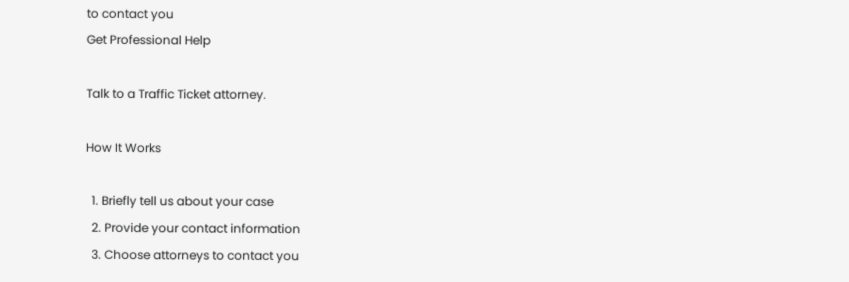to contact you
Get Professional Help

Talk to a Traffic Ticket attorney.

How It Works

  1. Briefly tell us about your case
  2. Provide your contact information
  3. Choose attorneys to contact you